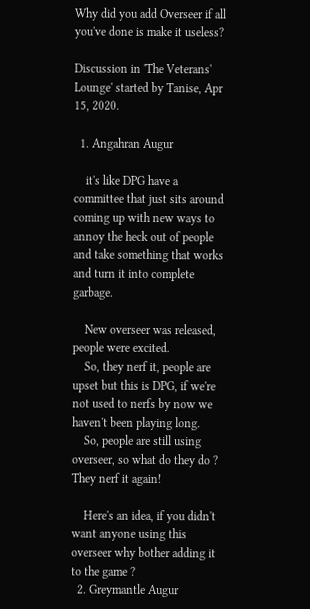Why did you add Overseer if all you've done is make it useless?

Discussion in 'The Veterans' Lounge' started by Tanise, Apr 15, 2020.

  1. Angahran Augur

    it's like DPG have a committee that just sits around coming up with new ways to annoy the heck out of people and take something that works and turn it into complete garbage.

    New overseer was released, people were excited.
    So, they nerf it, people are upset but this is DPG, if we're not used to nerfs by now we haven't been playing long.
    So, people are still using overseer, so what do they do ? They nerf it again!

    Here's an idea, if you didn't want anyone using this overseer why bother adding it to the game ?
  2. Greymantle Augur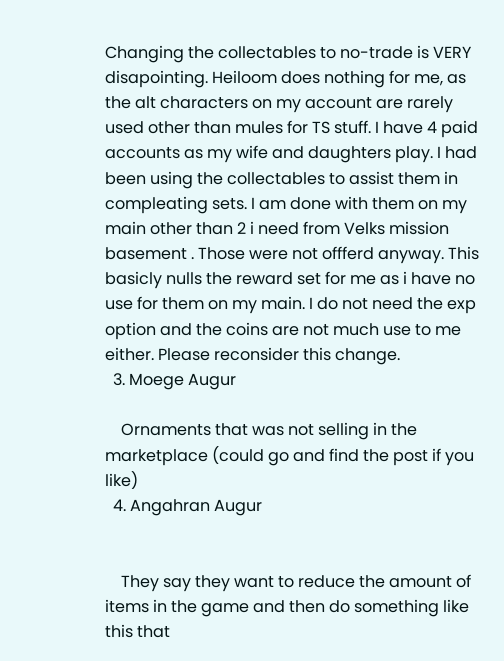Changing the collectables to no-trade is VERY disapointing. Heiloom does nothing for me, as the alt characters on my account are rarely used other than mules for TS stuff. I have 4 paid accounts as my wife and daughters play. I had been using the collectables to assist them in compleating sets. I am done with them on my main other than 2 i need from Velks mission basement . Those were not offferd anyway. This basicly nulls the reward set for me as i have no use for them on my main. I do not need the exp option and the coins are not much use to me either. Please reconsider this change.
  3. Moege Augur

    Ornaments that was not selling in the marketplace (could go and find the post if you like)
  4. Angahran Augur


    They say they want to reduce the amount of items in the game and then do something like this that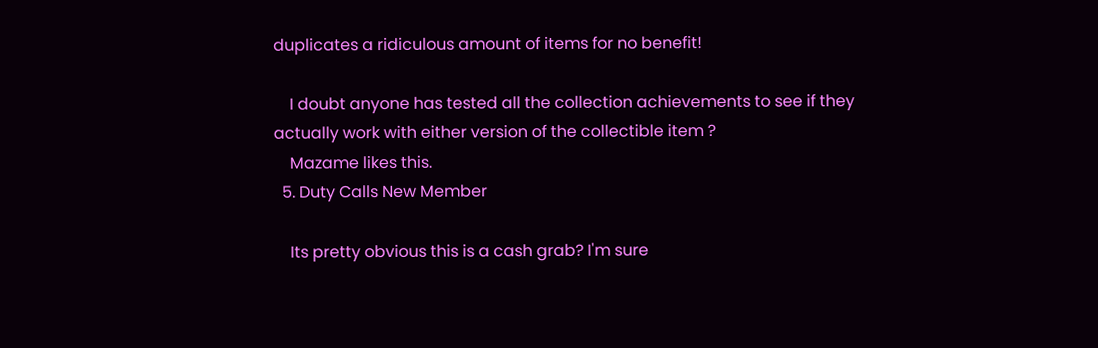duplicates a ridiculous amount of items for no benefit!

    I doubt anyone has tested all the collection achievements to see if they actually work with either version of the collectible item ?
    Mazame likes this.
  5. Duty Calls New Member

    Its pretty obvious this is a cash grab? I'm sure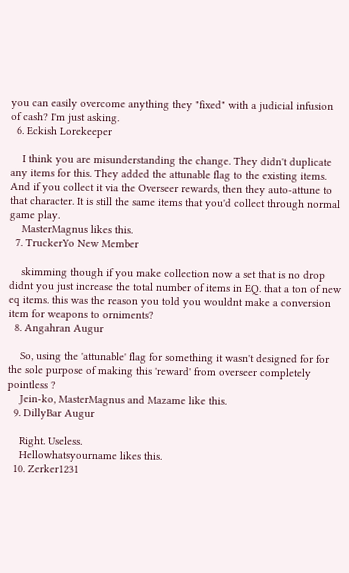you can easily overcome anything they "fixed" with a judicial infusion of cash? I'm just asking.
  6. Eckish Lorekeeper

    I think you are misunderstanding the change. They didn't duplicate any items for this. They added the attunable flag to the existing items. And if you collect it via the Overseer rewards, then they auto-attune to that character. It is still the same items that you'd collect through normal game play.
    MasterMagnus likes this.
  7. TruckerYo New Member

    skimming though if you make collection now a set that is no drop didnt you just increase the total number of items in EQ. that a ton of new eq items. this was the reason you told you wouldnt make a conversion item for weapons to orniments?
  8. Angahran Augur

    So, using the 'attunable' flag for something it wasn't designed for for the sole purpose of making this 'reward' from overseer completely pointless ?
    Jein-ko, MasterMagnus and Mazame like this.
  9. DillyBar Augur

    Right. Useless.
    Hellowhatsyourname likes this.
  10. Zerker1231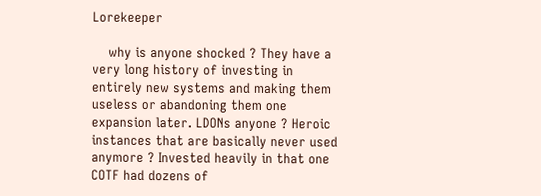Lorekeeper

    why is anyone shocked ? They have a very long history of investing in entirely new systems and making them useless or abandoning them one expansion later. LDONs anyone ? Heroic instances that are basically never used anymore ? Invested heavily in that one COTF had dozens of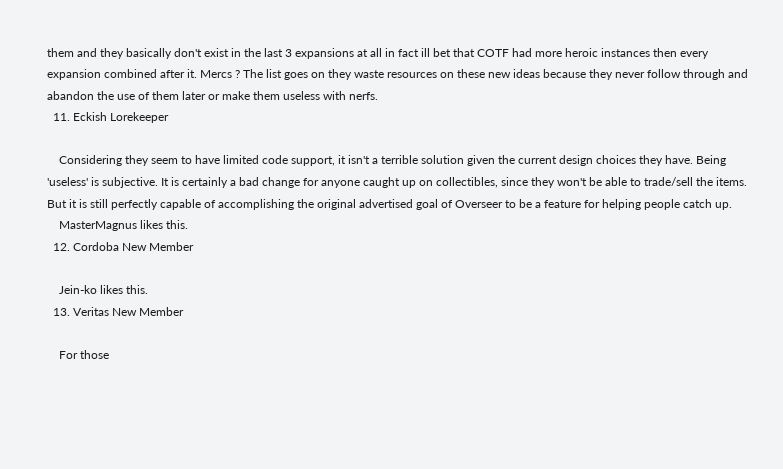them and they basically don't exist in the last 3 expansions at all in fact ill bet that COTF had more heroic instances then every expansion combined after it. Mercs ? The list goes on they waste resources on these new ideas because they never follow through and abandon the use of them later or make them useless with nerfs.
  11. Eckish Lorekeeper

    Considering they seem to have limited code support, it isn't a terrible solution given the current design choices they have. Being 'useless' is subjective. It is certainly a bad change for anyone caught up on collectibles, since they won't be able to trade/sell the items. But it is still perfectly capable of accomplishing the original advertised goal of Overseer to be a feature for helping people catch up.
    MasterMagnus likes this.
  12. Cordoba New Member

    Jein-ko likes this.
  13. Veritas New Member

    For those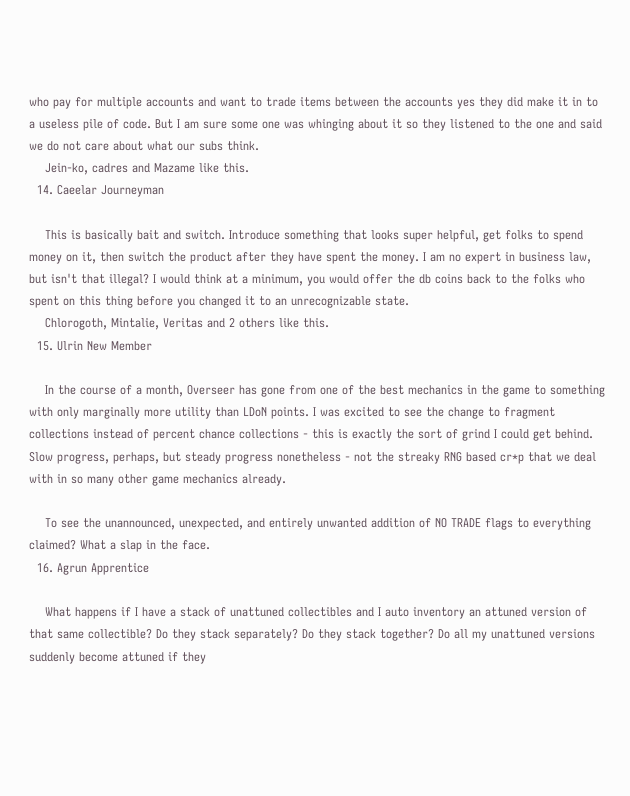who pay for multiple accounts and want to trade items between the accounts yes they did make it in to a useless pile of code. But I am sure some one was whinging about it so they listened to the one and said we do not care about what our subs think.
    Jein-ko, cadres and Mazame like this.
  14. Caeelar Journeyman

    This is basically bait and switch. Introduce something that looks super helpful, get folks to spend money on it, then switch the product after they have spent the money. I am no expert in business law, but isn't that illegal? I would think at a minimum, you would offer the db coins back to the folks who spent on this thing before you changed it to an unrecognizable state.
    Chlorogoth, Mintalie, Veritas and 2 others like this.
  15. Ulrin New Member

    In the course of a month, Overseer has gone from one of the best mechanics in the game to something with only marginally more utility than LDoN points. I was excited to see the change to fragment collections instead of percent chance collections - this is exactly the sort of grind I could get behind. Slow progress, perhaps, but steady progress nonetheless - not the streaky RNG based cr*p that we deal with in so many other game mechanics already.

    To see the unannounced, unexpected, and entirely unwanted addition of NO TRADE flags to everything claimed? What a slap in the face.
  16. Agrun Apprentice

    What happens if I have a stack of unattuned collectibles and I auto inventory an attuned version of that same collectible? Do they stack separately? Do they stack together? Do all my unattuned versions suddenly become attuned if they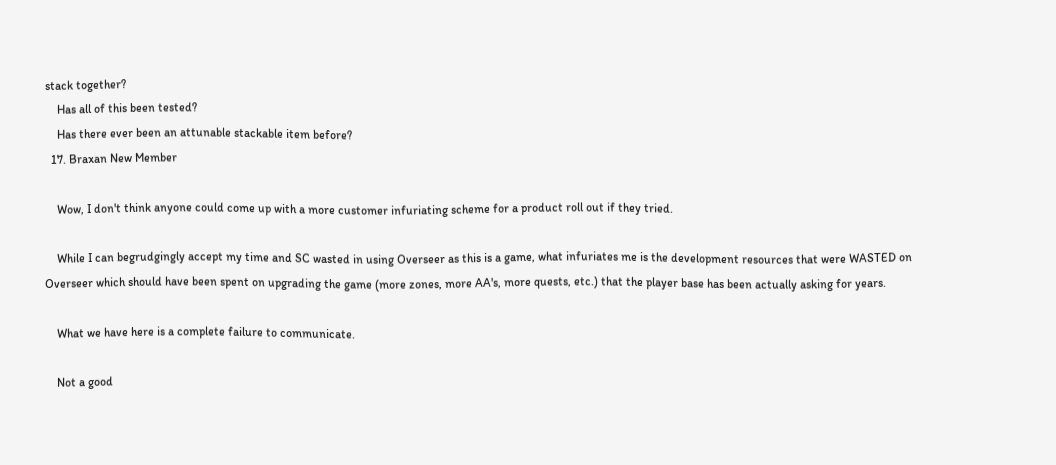stack together?
    Has all of this been tested?
    Has there ever been an attunable stackable item before?
  17. Braxan New Member

    Wow, I don't think anyone could come up with a more customer infuriating scheme for a product roll out if they tried.

    While I can begrudgingly accept my time and SC wasted in using Overseer as this is a game, what infuriates me is the development resources that were WASTED on Overseer which should have been spent on upgrading the game (more zones, more AA's, more quests, etc.) that the player base has been actually asking for years.

    What we have here is a complete failure to communicate.

    Not a good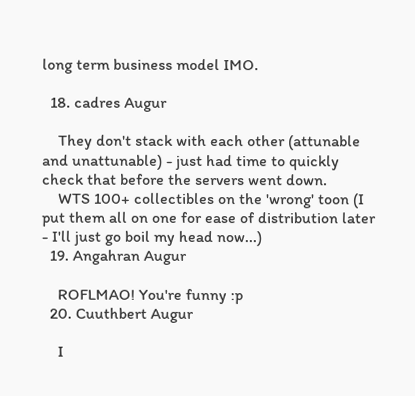long term business model IMO.

  18. cadres Augur

    They don't stack with each other (attunable and unattunable) - just had time to quickly check that before the servers went down.
    WTS 100+ collectibles on the 'wrong' toon (I put them all on one for ease of distribution later - I'll just go boil my head now...)
  19. Angahran Augur

    ROFLMAO! You're funny :p
  20. Cuuthbert Augur

    I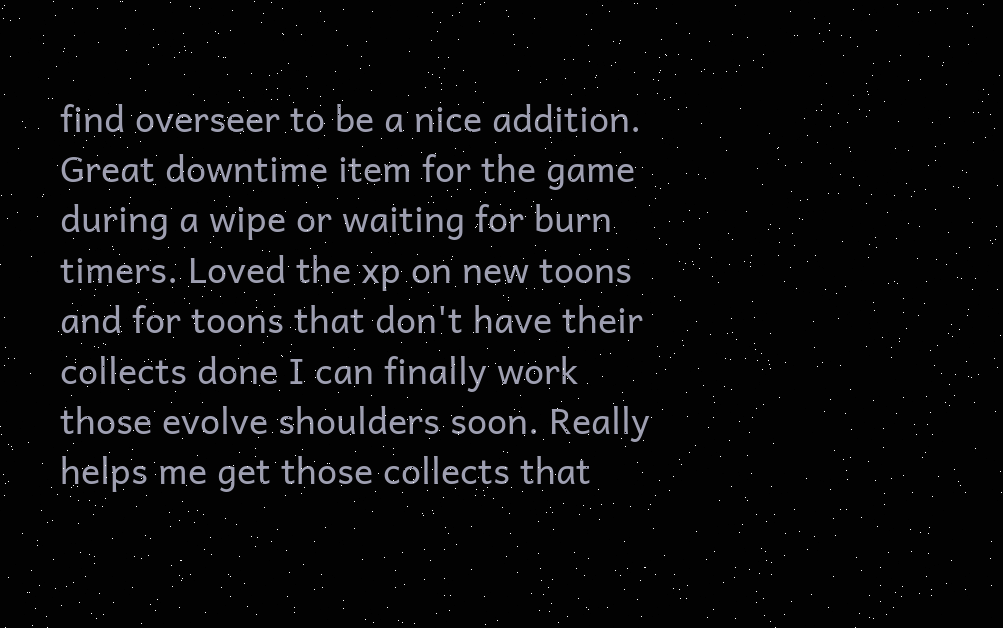find overseer to be a nice addition. Great downtime item for the game during a wipe or waiting for burn timers. Loved the xp on new toons and for toons that don't have their collects done I can finally work those evolve shoulders soon. Really helps me get those collects that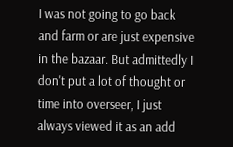I was not going to go back and farm or are just expensive in the bazaar. But admittedly I don't put a lot of thought or time into overseer, I just always viewed it as an add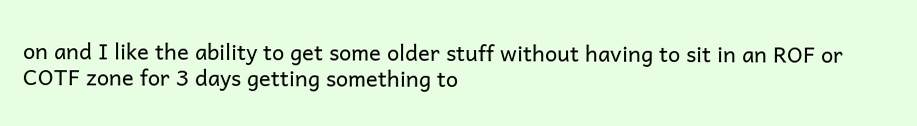on and I like the ability to get some older stuff without having to sit in an ROF or COTF zone for 3 days getting something to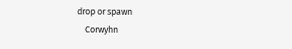drop or spawn
    Corwyhn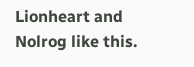Lionheart and Nolrog like this.